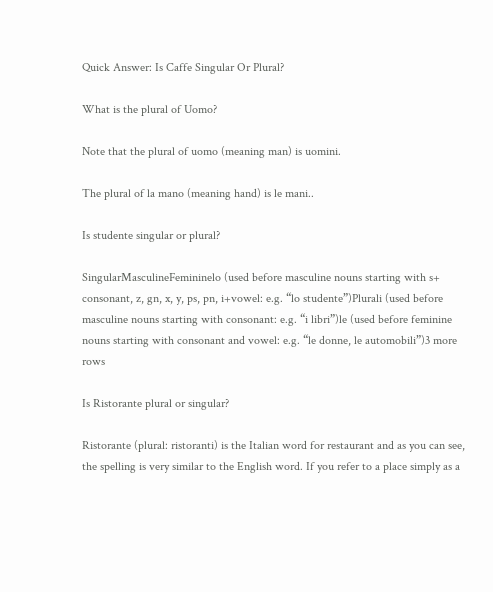Quick Answer: Is Caffe Singular Or Plural?

What is the plural of Uomo?

Note that the plural of uomo (meaning man) is uomini.

The plural of la mano (meaning hand) is le mani..

Is studente singular or plural?

SingularMasculineFemininelo (used before masculine nouns starting with s+ consonant, z, gn, x, y, ps, pn, i+vowel: e.g. “lo studente”)Plurali (used before masculine nouns starting with consonant: e.g. “i libri”)le (used before feminine nouns starting with consonant and vowel: e.g. “le donne, le automobili”)3 more rows

Is Ristorante plural or singular?

Ristorante (plural: ristoranti) is the Italian word for restaurant and as you can see, the spelling is very similar to the English word. If you refer to a place simply as a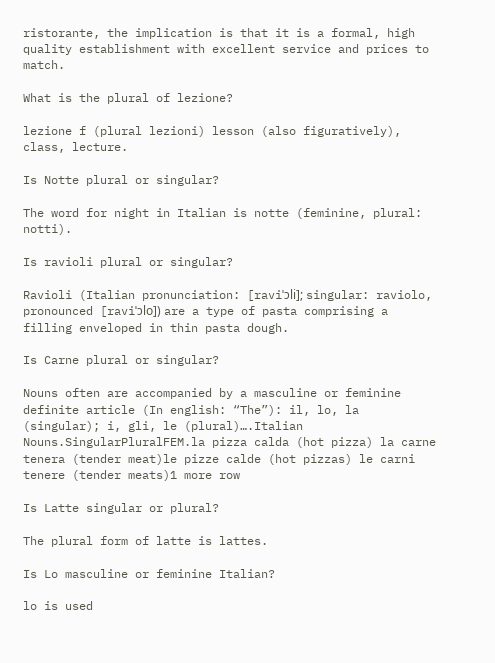ristorante, the implication is that it is a formal, high quality establishment with excellent service and prices to match.

What is the plural of lezione?

lezione f (plural lezioni) lesson (also figuratively), class, lecture.

Is Notte plural or singular?

The word for night in Italian is notte (feminine, plural: notti).

Is ravioli plural or singular?

Ravioli (Italian pronunciation: [raviˈɔli]; singular: raviolo, pronounced [raviˈɔlo]) are a type of pasta comprising a filling enveloped in thin pasta dough.

Is Carne plural or singular?

Nouns often are accompanied by a masculine or feminine definite article (In english: “The”): il, lo, la (singular); i, gli, le (plural)….Italian Nouns.SingularPluralFEM.la pizza calda (hot pizza) la carne tenera (tender meat)le pizze calde (hot pizzas) le carni tenere (tender meats)1 more row

Is Latte singular or plural?

The plural form of latte is lattes.

Is Lo masculine or feminine Italian?

lo is used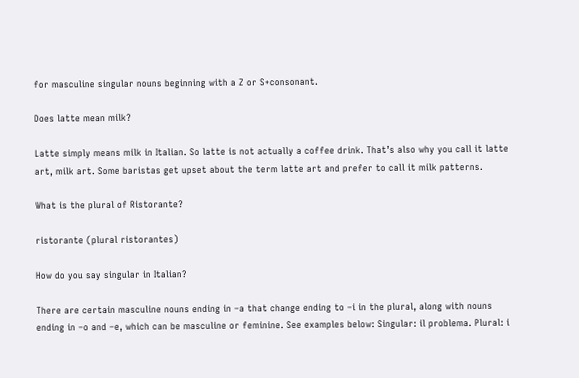for masculine singular nouns beginning with a Z or S+consonant.

Does latte mean milk?

Latte simply means milk in Italian. So latte is not actually a coffee drink. That’s also why you call it latte art, milk art. Some baristas get upset about the term latte art and prefer to call it milk patterns.

What is the plural of Ristorante?

ristorante (plural ristorantes)

How do you say singular in Italian?

There are certain masculine nouns ending in –a that change ending to –i in the plural, along with nouns ending in –o and –e, which can be masculine or feminine. See examples below: Singular: il problema. Plural: i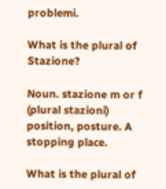problemi.

What is the plural of Stazione?

Noun. stazione m or f (plural stazioni) position, posture. A stopping place.

What is the plural of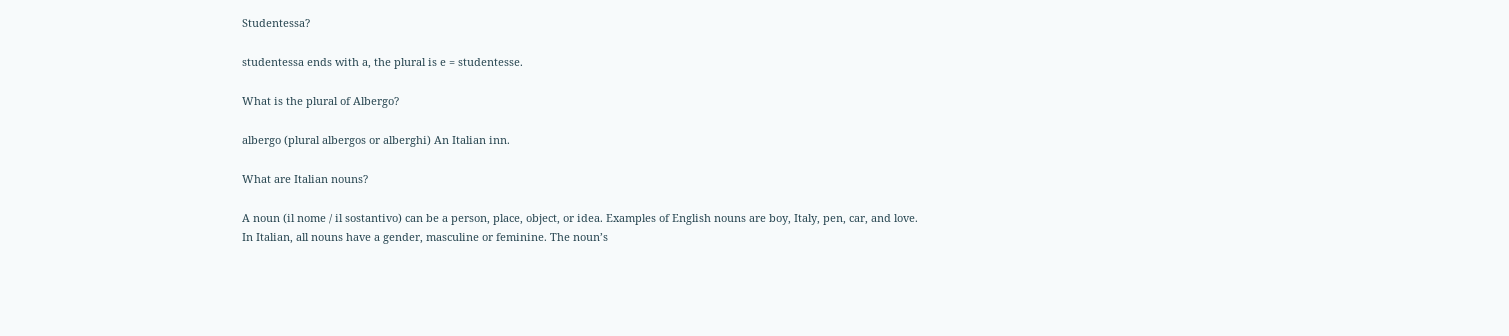Studentessa?

studentessa ends with a, the plural is e = studentesse.

What is the plural of Albergo?

albergo (plural albergos or alberghi) An Italian inn.

What are Italian nouns?

A noun (il nome / il sostantivo) can be a person, place, object, or idea. Examples of English nouns are boy, Italy, pen, car, and love. In Italian, all nouns have a gender, masculine or feminine. The noun’s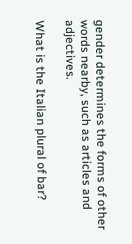gender determines the forms of other words nearby, such as articles and adjectives.

What is the Italian plural of bar?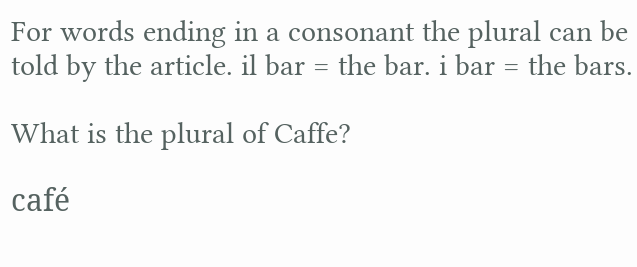For words ending in a consonant the plural can be told by the article. il bar = the bar. i bar = the bars.

What is the plural of Caffe?

café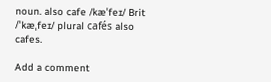noun. also cafe /kæˈfeɪ/ Brit /ˈkæˌfeɪ/ plural cafés also cafes.

Add a comment